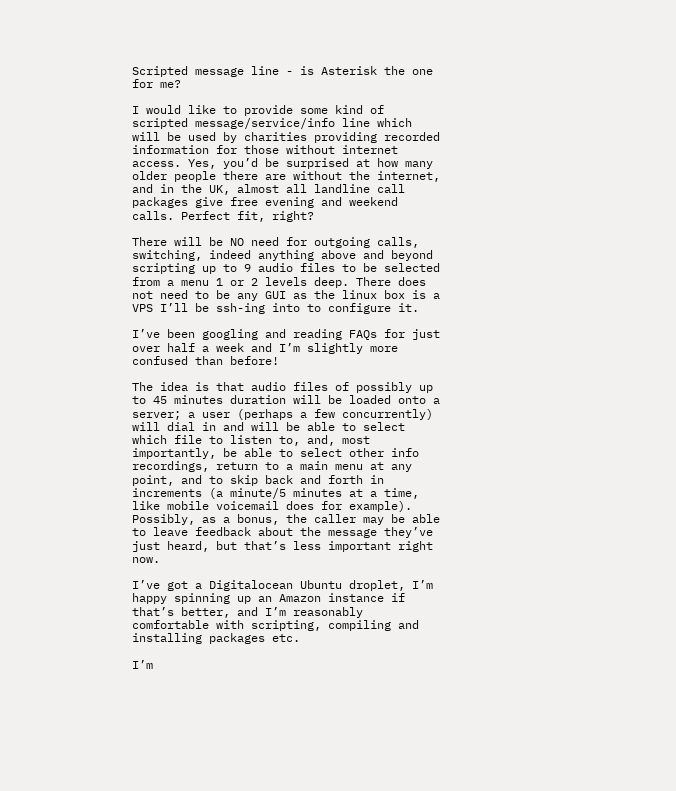Scripted message line - is Asterisk the one for me?

I would like to provide some kind of scripted message/service/info line which will be used by charities providing recorded information for those without internet access. Yes, you’d be surprised at how many older people there are without the internet, and in the UK, almost all landline call packages give free evening and weekend calls. Perfect fit, right?

There will be NO need for outgoing calls, switching, indeed anything above and beyond scripting up to 9 audio files to be selected from a menu 1 or 2 levels deep. There does not need to be any GUI as the linux box is a VPS I’ll be ssh-ing into to configure it.

I’ve been googling and reading FAQs for just over half a week and I’m slightly more confused than before!

The idea is that audio files of possibly up to 45 minutes duration will be loaded onto a server; a user (perhaps a few concurrently) will dial in and will be able to select which file to listen to, and, most importantly, be able to select other info recordings, return to a main menu at any point, and to skip back and forth in increments (a minute/5 minutes at a time, like mobile voicemail does for example). Possibly, as a bonus, the caller may be able to leave feedback about the message they’ve just heard, but that’s less important right now.

I’ve got a Digitalocean Ubuntu droplet, I’m happy spinning up an Amazon instance if that’s better, and I’m reasonably comfortable with scripting, compiling and installing packages etc.

I’m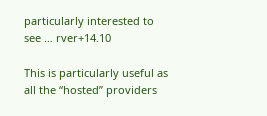particularly interested to see … rver+14.10

This is particularly useful as all the “hosted” providers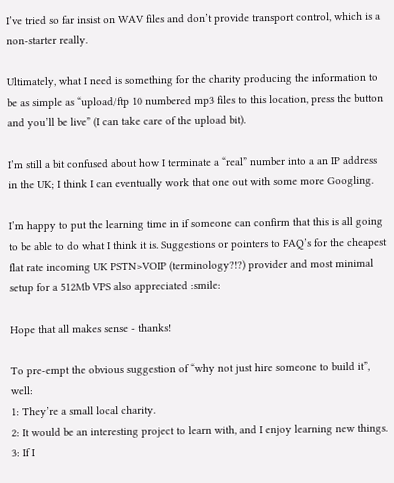I’ve tried so far insist on WAV files and don’t provide transport control, which is a non-starter really.

Ultimately, what I need is something for the charity producing the information to be as simple as “upload/ftp 10 numbered mp3 files to this location, press the button and you’ll be live” (I can take care of the upload bit).

I’m still a bit confused about how I terminate a “real” number into a an IP address in the UK; I think I can eventually work that one out with some more Googling.

I’m happy to put the learning time in if someone can confirm that this is all going to be able to do what I think it is. Suggestions or pointers to FAQ’s for the cheapest flat rate incoming UK PSTN>VOIP (terminology?!?) provider and most minimal setup for a 512Mb VPS also appreciated :smile:

Hope that all makes sense - thanks!

To pre-empt the obvious suggestion of “why not just hire someone to build it”, well:
1: They’re a small local charity.
2: It would be an interesting project to learn with, and I enjoy learning new things.
3: If I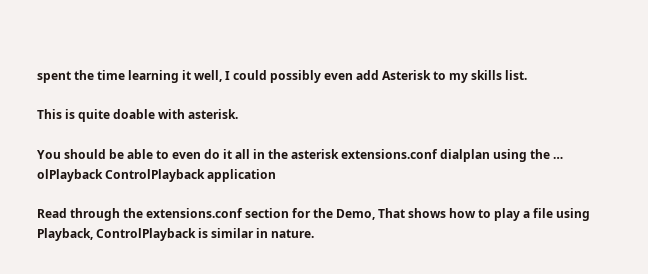spent the time learning it well, I could possibly even add Asterisk to my skills list.

This is quite doable with asterisk.

You should be able to even do it all in the asterisk extensions.conf dialplan using the … olPlayback ControlPlayback application

Read through the extensions.conf section for the Demo, That shows how to play a file using Playback, ControlPlayback is similar in nature.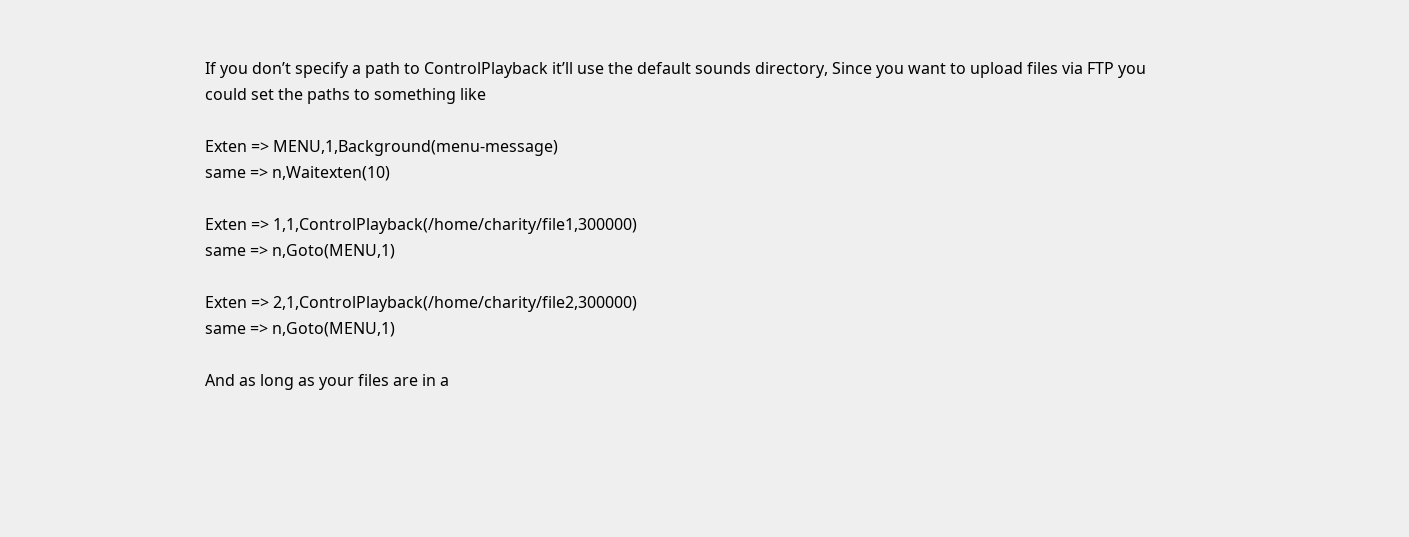If you don’t specify a path to ControlPlayback it’ll use the default sounds directory, Since you want to upload files via FTP you could set the paths to something like

Exten => MENU,1,Background(menu-message)
same => n,Waitexten(10)

Exten => 1,1,ControlPlayback(/home/charity/file1,300000)
same => n,Goto(MENU,1)

Exten => 2,1,ControlPlayback(/home/charity/file2,300000)
same => n,Goto(MENU,1)

And as long as your files are in a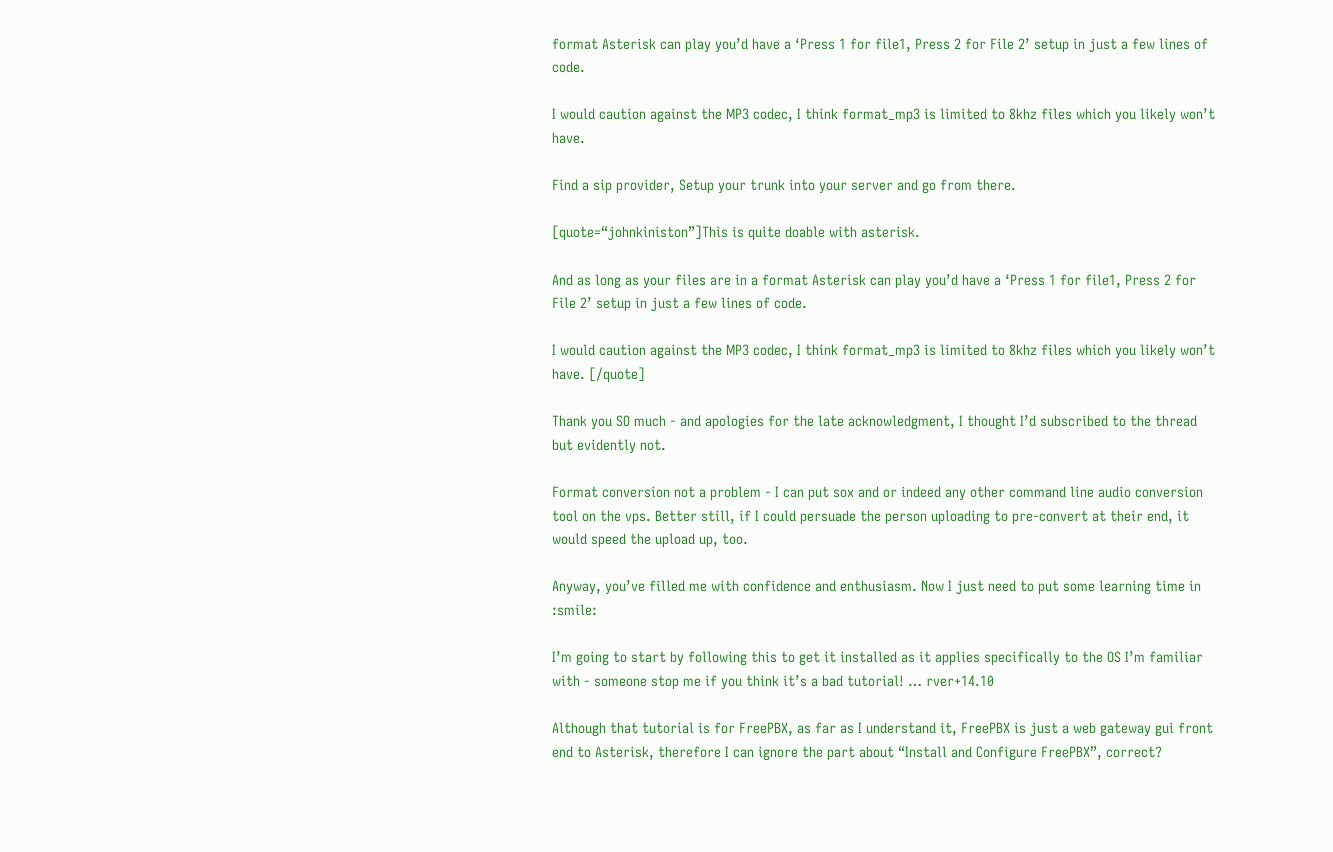format Asterisk can play you’d have a ‘Press 1 for file1, Press 2 for File 2’ setup in just a few lines of code.

I would caution against the MP3 codec, I think format_mp3 is limited to 8khz files which you likely won’t have.

Find a sip provider, Setup your trunk into your server and go from there.

[quote=“johnkiniston”]This is quite doable with asterisk.

And as long as your files are in a format Asterisk can play you’d have a ‘Press 1 for file1, Press 2 for File 2’ setup in just a few lines of code.

I would caution against the MP3 codec, I think format_mp3 is limited to 8khz files which you likely won’t have. [/quote]

Thank you SO much - and apologies for the late acknowledgment, I thought I’d subscribed to the thread but evidently not.

Format conversion not a problem - I can put sox and or indeed any other command line audio conversion tool on the vps. Better still, if I could persuade the person uploading to pre-convert at their end, it would speed the upload up, too.

Anyway, you’ve filled me with confidence and enthusiasm. Now I just need to put some learning time in :smile:

I’m going to start by following this to get it installed as it applies specifically to the OS I’m familiar with - someone stop me if you think it’s a bad tutorial! … rver+14.10

Although that tutorial is for FreePBX, as far as I understand it, FreePBX is just a web gateway gui front end to Asterisk, therefore I can ignore the part about “Install and Configure FreePBX”, correct?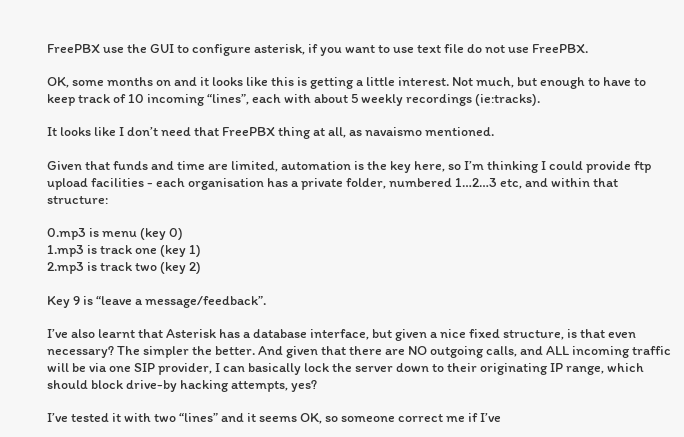FreePBX use the GUI to configure asterisk, if you want to use text file do not use FreePBX.

OK, some months on and it looks like this is getting a little interest. Not much, but enough to have to keep track of 10 incoming “lines”, each with about 5 weekly recordings (ie:tracks).

It looks like I don’t need that FreePBX thing at all, as navaismo mentioned.

Given that funds and time are limited, automation is the key here, so I’m thinking I could provide ftp upload facilities - each organisation has a private folder, numbered 1…2…3 etc, and within that structure:

0.mp3 is menu (key 0)
1.mp3 is track one (key 1)
2.mp3 is track two (key 2)

Key 9 is “leave a message/feedback”.

I’ve also learnt that Asterisk has a database interface, but given a nice fixed structure, is that even necessary? The simpler the better. And given that there are NO outgoing calls, and ALL incoming traffic will be via one SIP provider, I can basically lock the server down to their originating IP range, which should block drive-by hacking attempts, yes?

I’ve tested it with two “lines” and it seems OK, so someone correct me if I’ve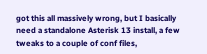got this all massively wrong, but I basically need a standalone Asterisk 13 install, a few tweaks to a couple of conf files,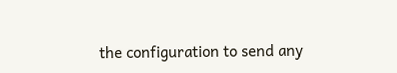the configuration to send any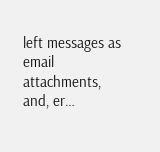left messages as email attachments, and, er…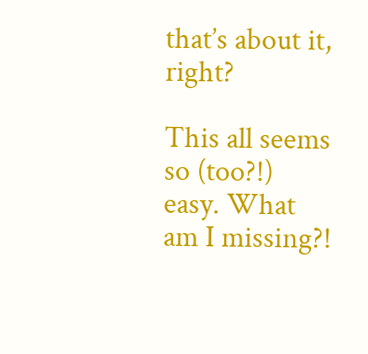that’s about it, right?

This all seems so (too?!) easy. What am I missing?!